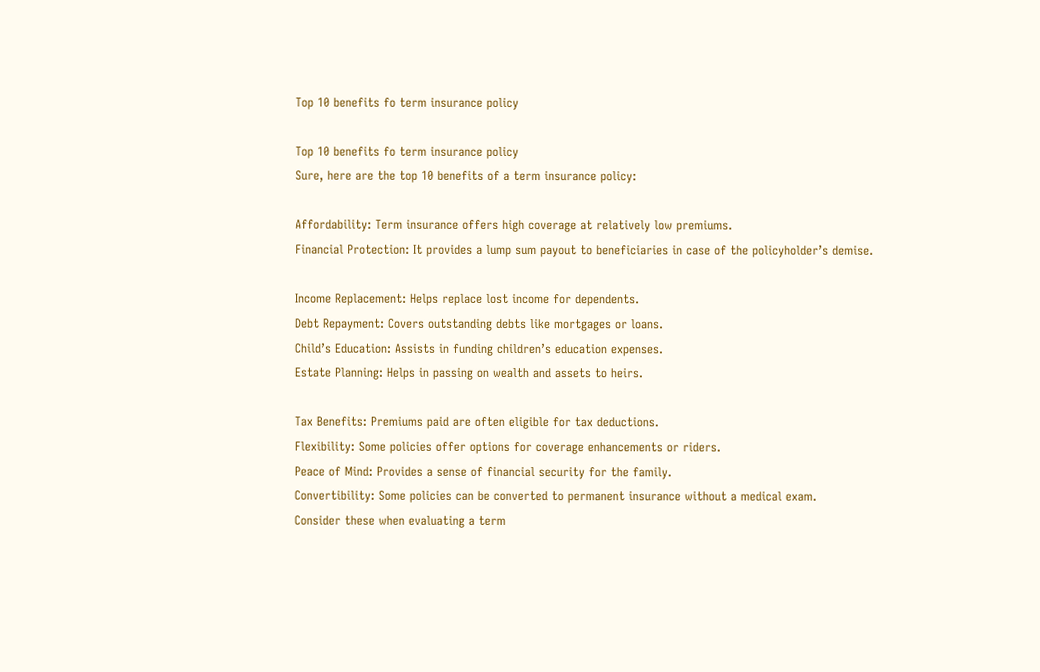Top 10 benefits fo term insurance policy

Top 10 benefits fo term insurance policy
Sure, here are the top 10 benefits of a term insurance policy:

Affordability: Term insurance offers high coverage at relatively low premiums.
Financial Protection: It provides a lump sum payout to beneficiaries in case of the policyholder’s demise.

Income Replacement: Helps replace lost income for dependents.
Debt Repayment: Covers outstanding debts like mortgages or loans.
Child’s Education: Assists in funding children’s education expenses.
Estate Planning: Helps in passing on wealth and assets to heirs.

Tax Benefits: Premiums paid are often eligible for tax deductions.
Flexibility: Some policies offer options for coverage enhancements or riders.
Peace of Mind: Provides a sense of financial security for the family.
Convertibility: Some policies can be converted to permanent insurance without a medical exam.
Consider these when evaluating a term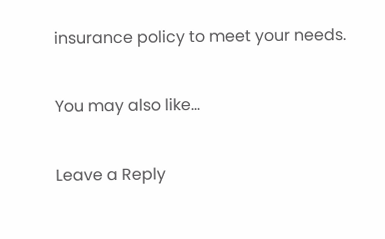insurance policy to meet your needs.

You may also like...

Leave a Reply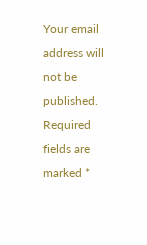Your email address will not be published. Required fields are marked *